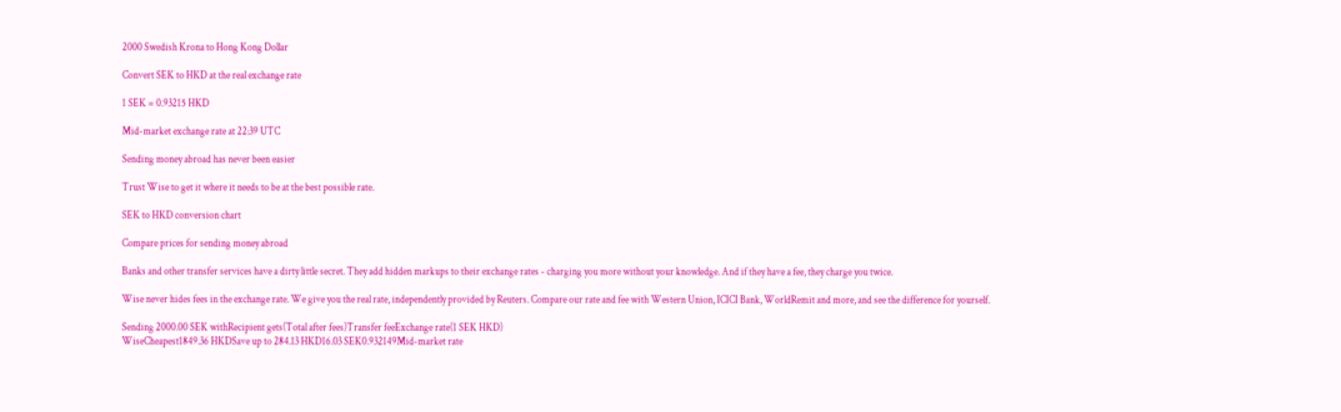2000 Swedish Krona to Hong Kong Dollar

Convert SEK to HKD at the real exchange rate

1 SEK = 0.93215 HKD

Mid-market exchange rate at 22:39 UTC

Sending money abroad has never been easier

Trust Wise to get it where it needs to be at the best possible rate.

SEK to HKD conversion chart

Compare prices for sending money abroad

Banks and other transfer services have a dirty little secret. They add hidden markups to their exchange rates - charging you more without your knowledge. And if they have a fee, they charge you twice.

Wise never hides fees in the exchange rate. We give you the real rate, independently provided by Reuters. Compare our rate and fee with Western Union, ICICI Bank, WorldRemit and more, and see the difference for yourself.

Sending 2000.00 SEK withRecipient gets(Total after fees)Transfer feeExchange rate(1 SEK HKD)
WiseCheapest1849.36 HKDSave up to 284.13 HKD16.03 SEK0.932149Mid-market rate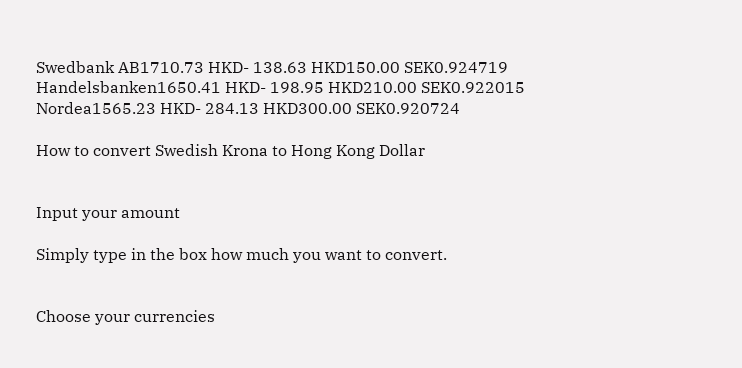Swedbank AB1710.73 HKD- 138.63 HKD150.00 SEK0.924719
Handelsbanken1650.41 HKD- 198.95 HKD210.00 SEK0.922015
Nordea1565.23 HKD- 284.13 HKD300.00 SEK0.920724

How to convert Swedish Krona to Hong Kong Dollar


Input your amount

Simply type in the box how much you want to convert.


Choose your currencies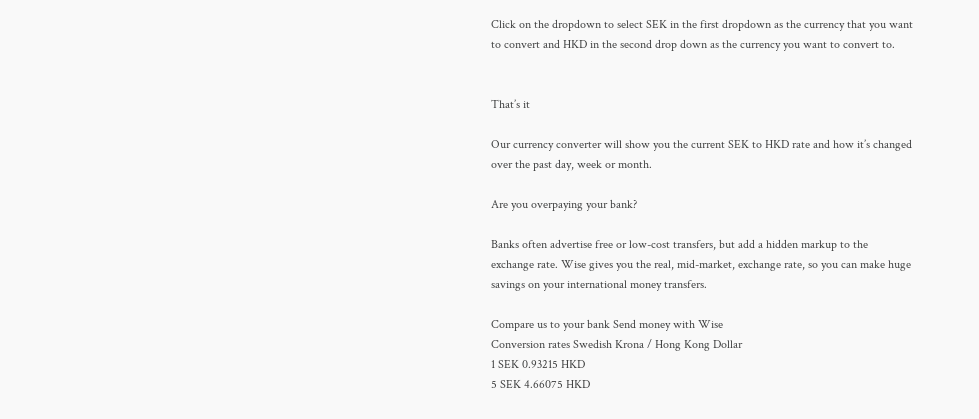Click on the dropdown to select SEK in the first dropdown as the currency that you want to convert and HKD in the second drop down as the currency you want to convert to.


That’s it

Our currency converter will show you the current SEK to HKD rate and how it’s changed over the past day, week or month.

Are you overpaying your bank?

Banks often advertise free or low-cost transfers, but add a hidden markup to the exchange rate. Wise gives you the real, mid-market, exchange rate, so you can make huge savings on your international money transfers.

Compare us to your bank Send money with Wise
Conversion rates Swedish Krona / Hong Kong Dollar
1 SEK 0.93215 HKD
5 SEK 4.66075 HKD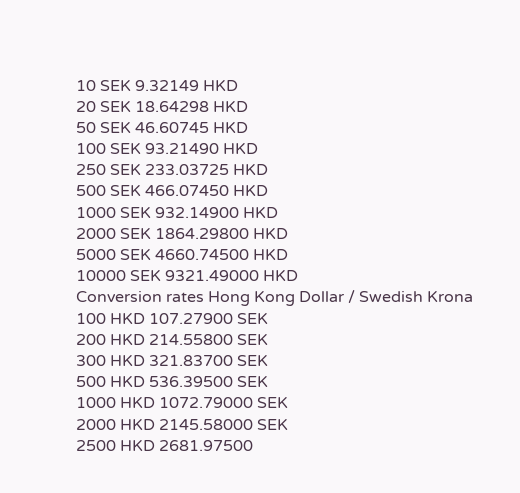10 SEK 9.32149 HKD
20 SEK 18.64298 HKD
50 SEK 46.60745 HKD
100 SEK 93.21490 HKD
250 SEK 233.03725 HKD
500 SEK 466.07450 HKD
1000 SEK 932.14900 HKD
2000 SEK 1864.29800 HKD
5000 SEK 4660.74500 HKD
10000 SEK 9321.49000 HKD
Conversion rates Hong Kong Dollar / Swedish Krona
100 HKD 107.27900 SEK
200 HKD 214.55800 SEK
300 HKD 321.83700 SEK
500 HKD 536.39500 SEK
1000 HKD 1072.79000 SEK
2000 HKD 2145.58000 SEK
2500 HKD 2681.97500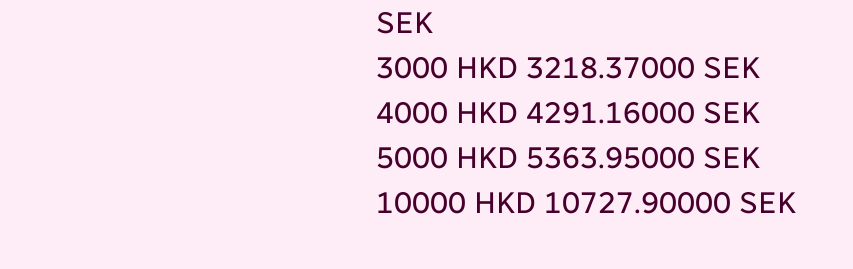SEK
3000 HKD 3218.37000 SEK
4000 HKD 4291.16000 SEK
5000 HKD 5363.95000 SEK
10000 HKD 10727.90000 SEK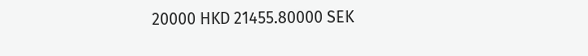20000 HKD 21455.80000 SEK